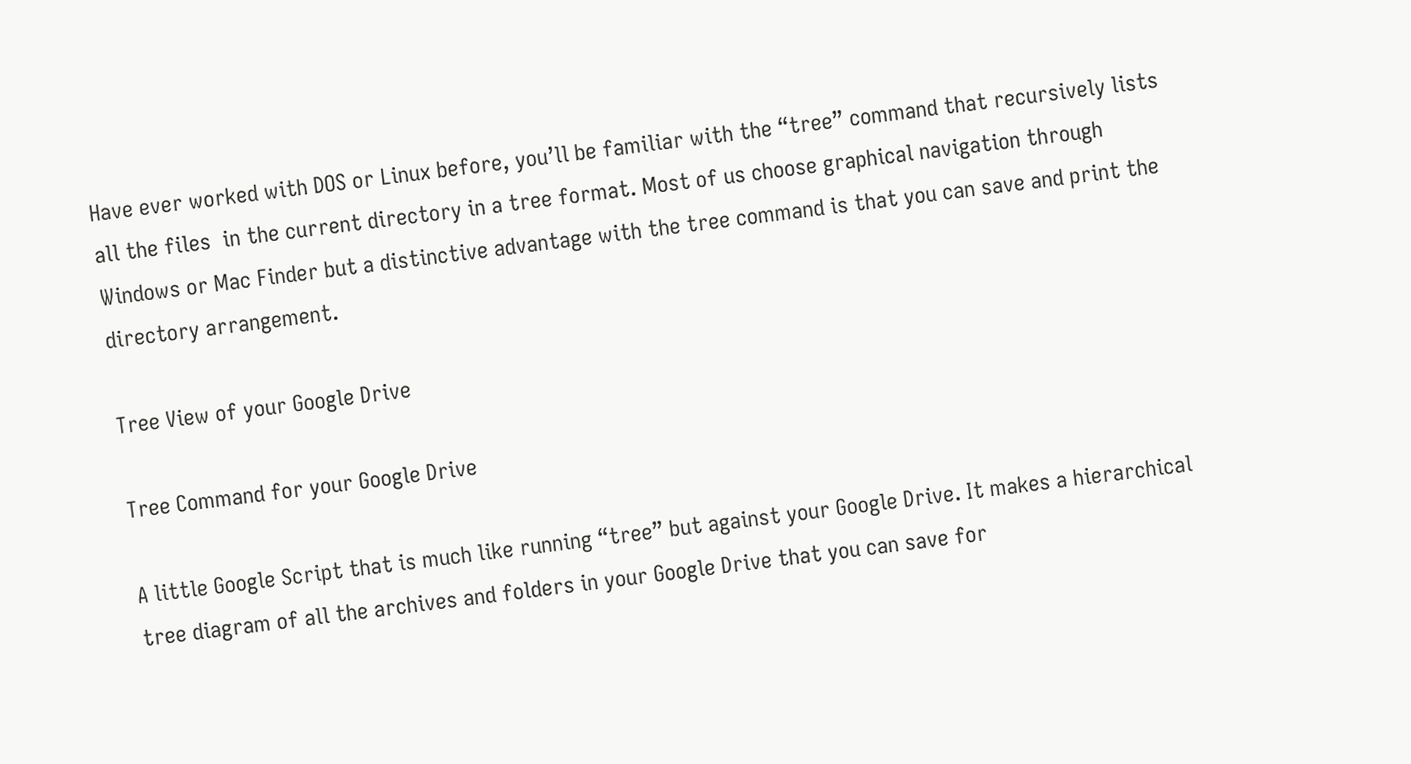Have ever worked with DOS or Linux before, you’ll be familiar with the “tree” command that recursively lists all the files  in the current directory in a tree format. Most of us choose graphical navigation through Windows or Mac Finder but a distinctive advantage with the tree command is that you can save and print the directory arrangement.

Tree View of your Google Drive

Tree Command for your Google Drive

A little Google Script that is much like running “tree” but against your Google Drive. It makes a hierarchical tree diagram of all the archives and folders in your Google Drive that you can save for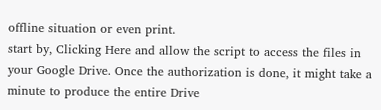offline situation or even print.
start by, Clicking Here and allow the script to access the files in your Google Drive. Once the authorization is done, it might take a minute to produce the entire Drive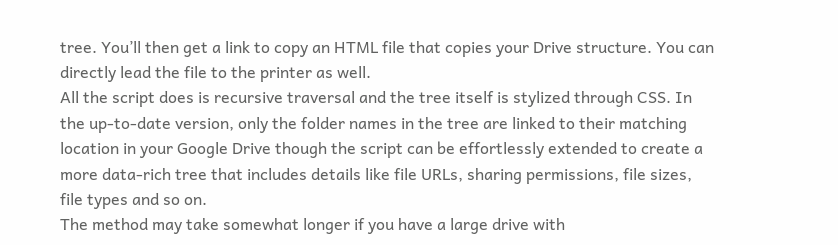tree. You’ll then get a link to copy an HTML file that copies your Drive structure. You can directly lead the file to the printer as well.
All the script does is recursive traversal and the tree itself is stylized through CSS. In the up-to-date version, only the folder names in the tree are linked to their matching location in your Google Drive though the script can be effortlessly extended to create a more data-rich tree that includes details like file URLs, sharing permissions, file sizes, file types and so on.
The method may take somewhat longer if you have a large drive with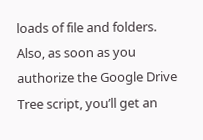loads of file and folders. Also, as soon as you authorize the Google Drive Tree script, you’ll get an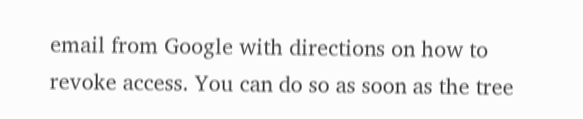email from Google with directions on how to revoke access. You can do so as soon as the tree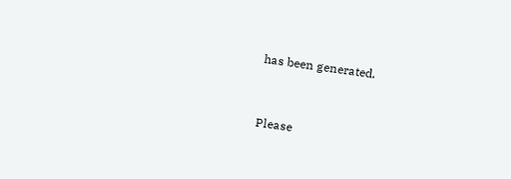has been generated.


Please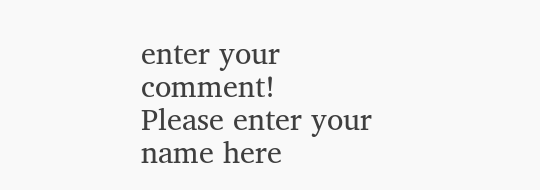enter your comment!
Please enter your name here